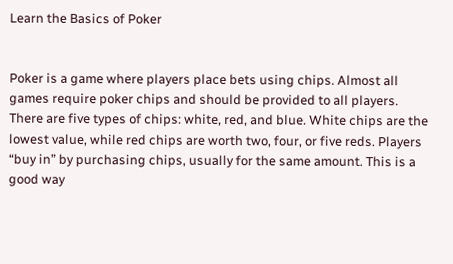Learn the Basics of Poker


Poker is a game where players place bets using chips. Almost all games require poker chips and should be provided to all players. There are five types of chips: white, red, and blue. White chips are the lowest value, while red chips are worth two, four, or five reds. Players “buy in” by purchasing chips, usually for the same amount. This is a good way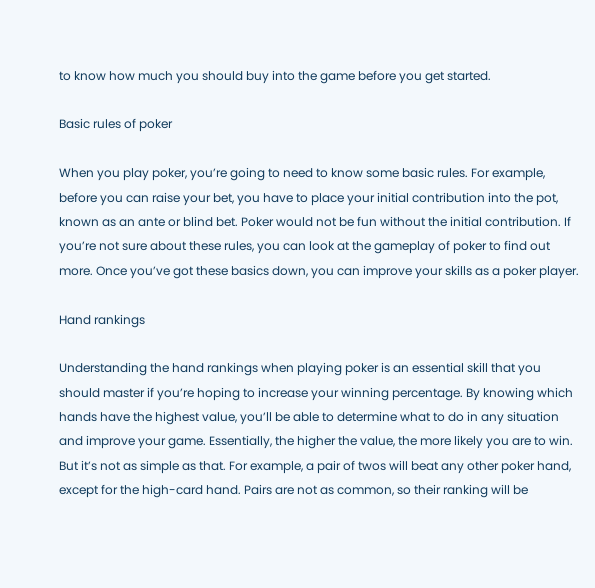to know how much you should buy into the game before you get started.

Basic rules of poker

When you play poker, you’re going to need to know some basic rules. For example, before you can raise your bet, you have to place your initial contribution into the pot, known as an ante or blind bet. Poker would not be fun without the initial contribution. If you’re not sure about these rules, you can look at the gameplay of poker to find out more. Once you’ve got these basics down, you can improve your skills as a poker player.

Hand rankings

Understanding the hand rankings when playing poker is an essential skill that you should master if you’re hoping to increase your winning percentage. By knowing which hands have the highest value, you’ll be able to determine what to do in any situation and improve your game. Essentially, the higher the value, the more likely you are to win. But it’s not as simple as that. For example, a pair of twos will beat any other poker hand, except for the high-card hand. Pairs are not as common, so their ranking will be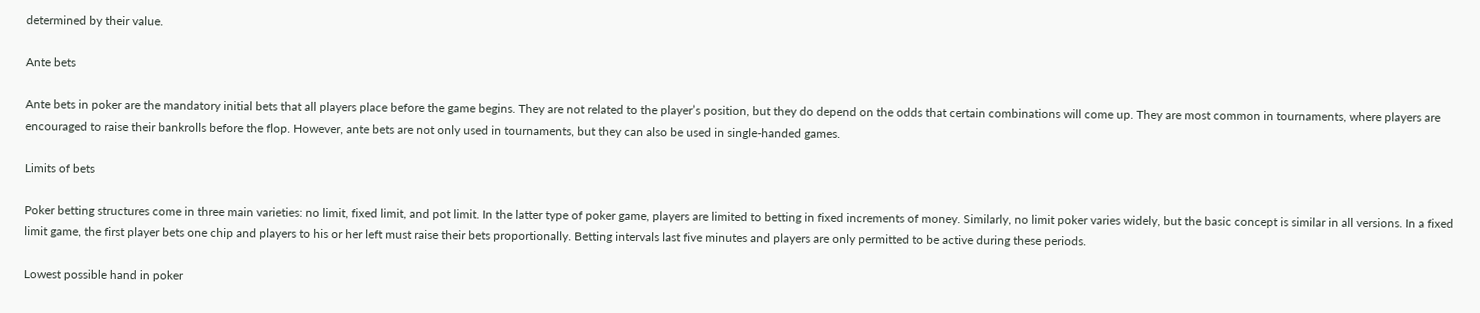determined by their value.

Ante bets

Ante bets in poker are the mandatory initial bets that all players place before the game begins. They are not related to the player’s position, but they do depend on the odds that certain combinations will come up. They are most common in tournaments, where players are encouraged to raise their bankrolls before the flop. However, ante bets are not only used in tournaments, but they can also be used in single-handed games.

Limits of bets

Poker betting structures come in three main varieties: no limit, fixed limit, and pot limit. In the latter type of poker game, players are limited to betting in fixed increments of money. Similarly, no limit poker varies widely, but the basic concept is similar in all versions. In a fixed limit game, the first player bets one chip and players to his or her left must raise their bets proportionally. Betting intervals last five minutes and players are only permitted to be active during these periods.

Lowest possible hand in poker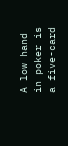A low hand in poker is a five-card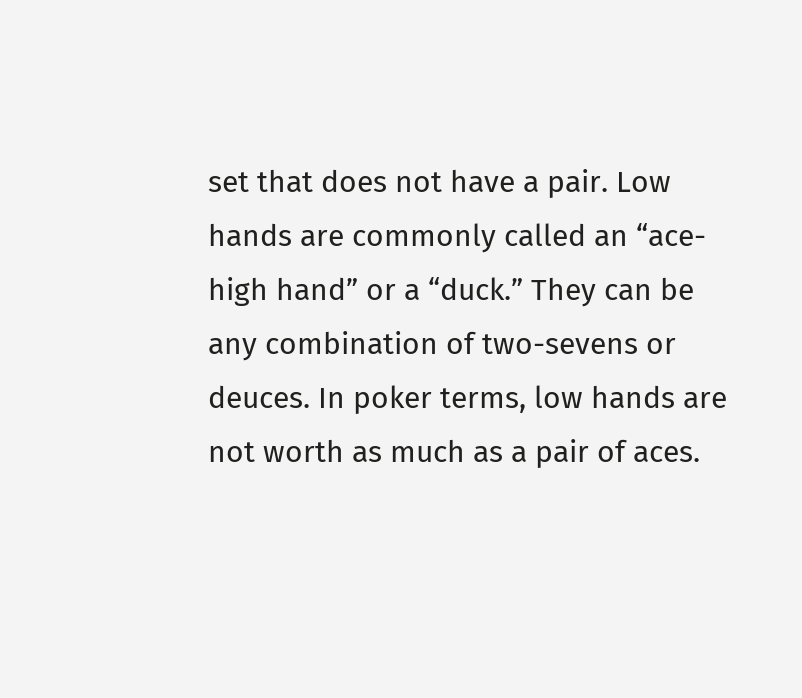set that does not have a pair. Low hands are commonly called an “ace-high hand” or a “duck.” They can be any combination of two-sevens or deuces. In poker terms, low hands are not worth as much as a pair of aces.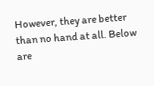However, they are better than no hand at all. Below are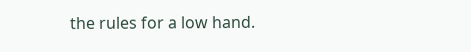the rules for a low hand.